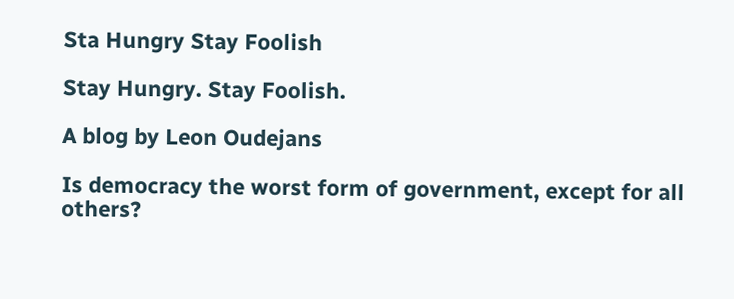Sta Hungry Stay Foolish

Stay Hungry. Stay Foolish.

A blog by Leon Oudejans

Is democracy the worst form of government, except for all others?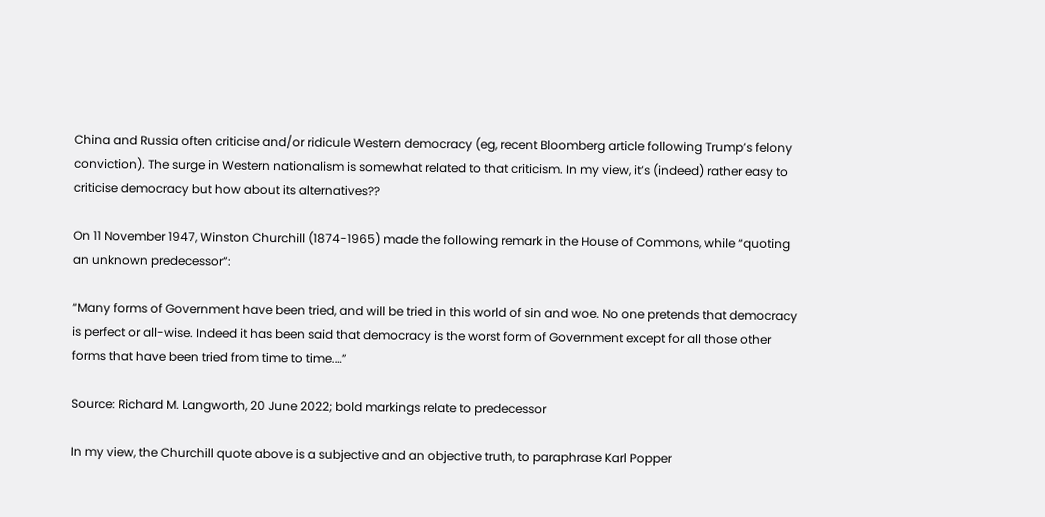China and Russia often criticise and/or ridicule Western democracy (eg, recent Bloomberg article following Trump’s felony conviction). The surge in Western nationalism is somewhat related to that criticism. In my view, it’s (indeed) rather easy to criticise democracy but how about its alternatives??

On 11 November 1947, Winston Churchill (1874-1965) made the following remark in the House of Commons, while “quoting an unknown predecessor”:

“Many forms of Government have been tried, and will be tried in this world of sin and woe. No one pretends that democracy is perfect or all-wise. Indeed it has been said that democracy is the worst form of Government except for all those other forms that have been tried from time to time.…”

Source: Richard M. Langworth, 20 June 2022; bold markings relate to predecessor

In my view, the Churchill quote above is a subjective and an objective truth, to paraphrase Karl Popper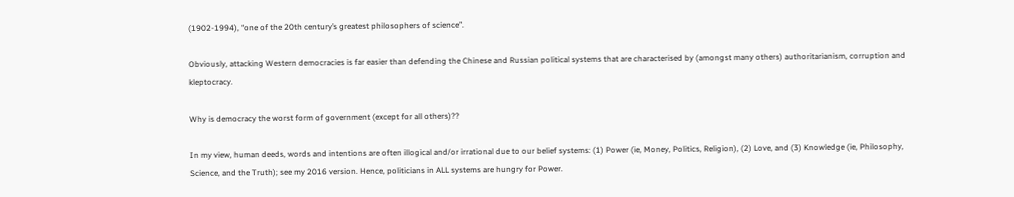(1902-1994), “one of the 20th century’s greatest philosophers of science”.

Obviously, attacking Western democracies is far easier than defending the Chinese and Russian political systems that are characterised by (amongst many others) authoritarianism, corruption and kleptocracy.

Why is democracy the worst form of government (except for all others)??

In my view, human deeds, words and intentions are often illogical and/or irrational due to our belief systems: (1) Power (ie, Money, Politics, Religion), (2) Love, and (3) Knowledge (ie, Philosophy, Science, and the Truth); see my 2016 version. Hence, politicians in ALL systems are hungry for Power.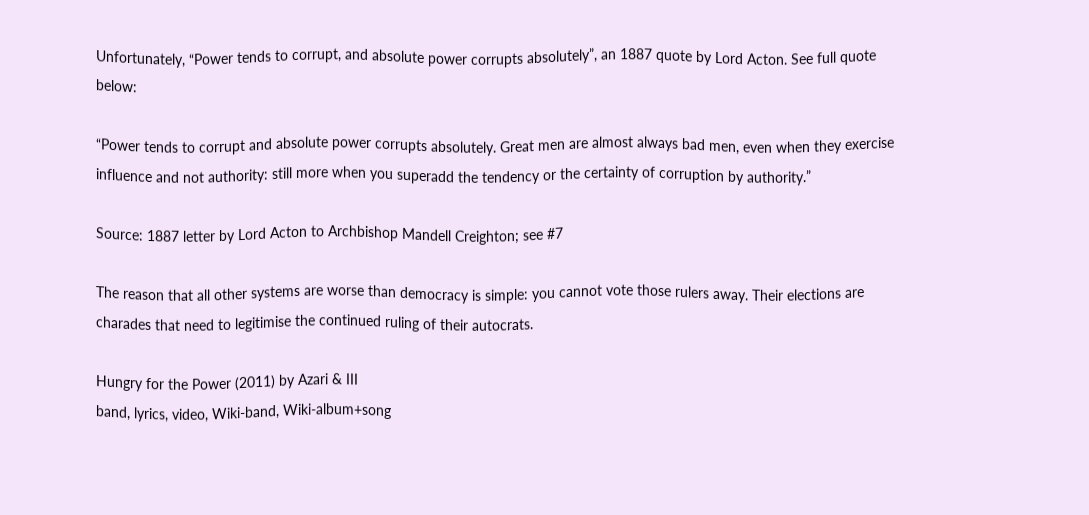Unfortunately, “Power tends to corrupt, and absolute power corrupts absolutely”, an 1887 quote by Lord Acton. See full quote below:

“Power tends to corrupt and absolute power corrupts absolutely. Great men are almost always bad men, even when they exercise influence and not authority: still more when you superadd the tendency or the certainty of corruption by authority.”

Source: 1887 letter by Lord Acton to Archbishop Mandell Creighton; see #7

The reason that all other systems are worse than democracy is simple: you cannot vote those rulers away. Their elections are charades that need to legitimise the continued ruling of their autocrats.

Hungry for the Power (2011) by Azari & III
band, lyrics, video, Wiki-band, Wiki-album+song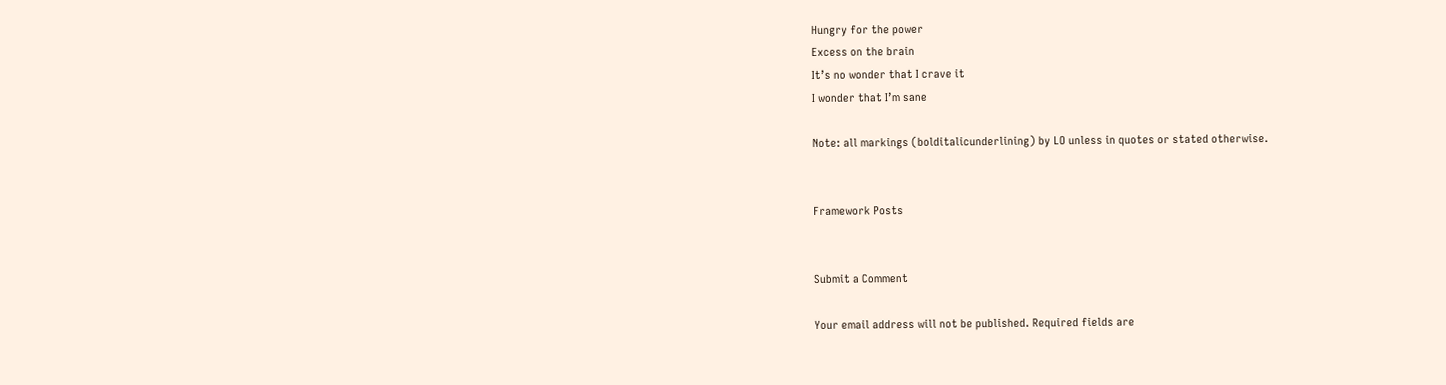Hungry for the power
Excess on the brain
It’s no wonder that I crave it
I wonder that I’m sane

Note: all markings (bolditalicunderlining) by LO unless in quotes or stated otherwise.


Framework Posts


Submit a Comment

Your email address will not be published. Required fields are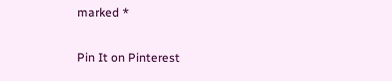marked *

Pin It on Pinterest